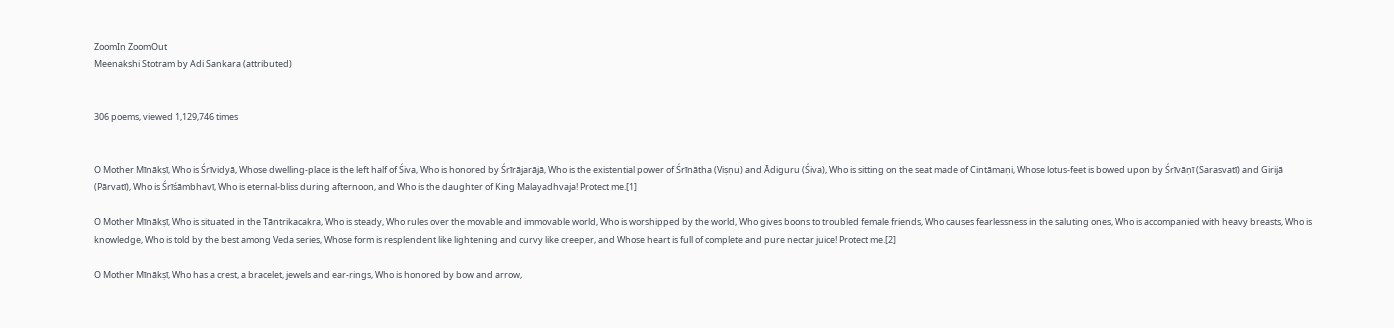ZoomIn ZoomOut
Meenakshi Stotram by Adi Sankara (attributed)


306 poems, viewed 1,129,746 times


O Mother Mīnākṣī, Who is Śrīvidyā, Whose dwelling-place is the left half of Śiva, Who is honored by Śrīrājarājā, Who is the existential power of Śrīnātha (Viṣṇu) and Ādiguru (Śiva), Who is sitting on the seat made of Cintāmaṇi, Whose lotus-feet is bowed upon by Śrīvāṇī (Sarasvatī) and Girijā (Pārvatī), Who is Śrīśāmbhavī, Who is eternal-bliss during afternoon, and Who is the daughter of King Malayadhvaja! Protect me.[1]

O Mother Mīnākṣī, Who is situated in the Tāntrikacakra, Who is steady, Who rules over the movable and immovable world, Who is worshipped by the world, Who gives boons to troubled female friends, Who causes fearlessness in the saluting ones, Who is accompanied with heavy breasts, Who is knowledge, Who is told by the best among Veda series, Whose form is resplendent like lightening and curvy like creeper, and Whose heart is full of complete and pure nectar juice! Protect me.[2]

O Mother Mīnākṣī, Who has a crest, a bracelet, jewels and ear-rings, Who is honored by bow and arrow,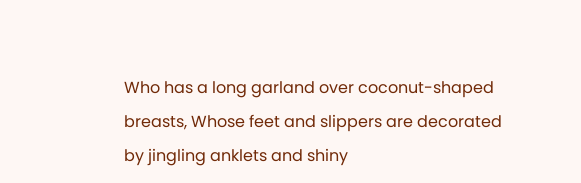Who has a long garland over coconut-shaped breasts, Whose feet and slippers are decorated by jingling anklets and shiny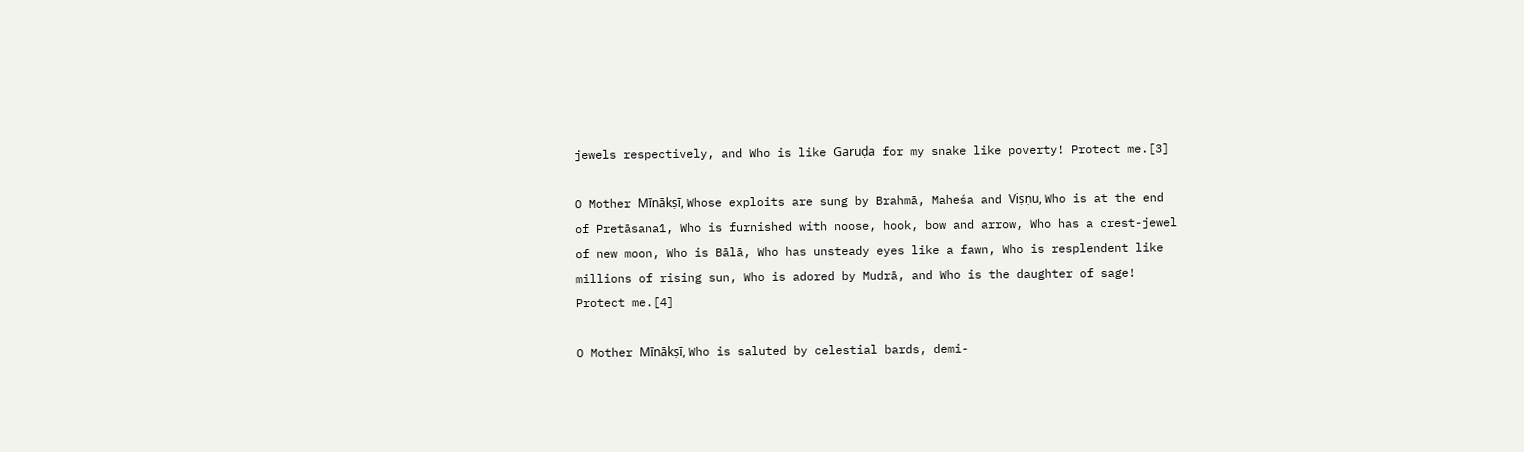jewels respectively, and Who is like Garuḍa for my snake like poverty! Protect me.[3]

O Mother Mīnākṣī, Whose exploits are sung by Brahmā, Maheśa and Viṣṇu, Who is at the end of Pretāsana1, Who is furnished with noose, hook, bow and arrow, Who has a crest-jewel of new moon, Who is Bālā, Who has unsteady eyes like a fawn, Who is resplendent like millions of rising sun, Who is adored by Mudrā, and Who is the daughter of sage! Protect me.[4]

O Mother Mīnākṣī, Who is saluted by celestial bards, demi-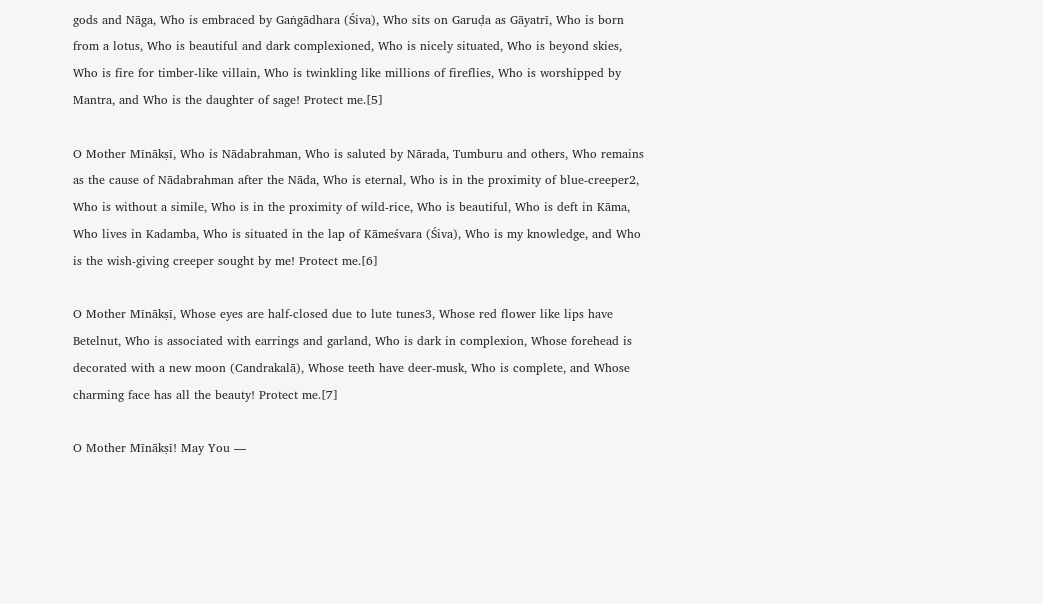gods and Nāga, Who is embraced by Gaṅgādhara (Śiva), Who sits on Garuḍa as Gāyatrī, Who is born from a lotus, Who is beautiful and dark complexioned, Who is nicely situated, Who is beyond skies, Who is fire for timber-like villain, Who is twinkling like millions of fireflies, Who is worshipped by Mantra, and Who is the daughter of sage! Protect me.[5]

O Mother Mīnākṣī, Who is Nādabrahman, Who is saluted by Nārada, Tumburu and others, Who remains as the cause of Nādabrahman after the Nāda, Who is eternal, Who is in the proximity of blue-creeper2, Who is without a simile, Who is in the proximity of wild-rice, Who is beautiful, Who is deft in Kāma, Who lives in Kadamba, Who is situated in the lap of Kāmeśvara (Śiva), Who is my knowledge, and Who is the wish-giving creeper sought by me! Protect me.[6]

O Mother Mīnākṣī, Whose eyes are half-closed due to lute tunes3, Whose red flower like lips have Betelnut, Who is associated with earrings and garland, Who is dark in complexion, Whose forehead is decorated with a new moon (Candrakalā), Whose teeth have deer-musk, Who is complete, and Whose charming face has all the beauty! Protect me.[7]

O Mother Mīnākṣī! May You —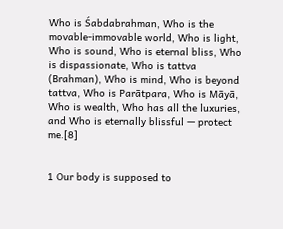Who is Śabdabrahman, Who is the movable-immovable world, Who is light, Who is sound, Who is eternal bliss, Who is dispassionate, Who is tattva (Brahman), Who is mind, Who is beyond tattva, Who is Parātpara, Who is Māyā, Who is wealth, Who has all the luxuries, and Who is eternally blissful — protect me.[8]


1 Our body is supposed to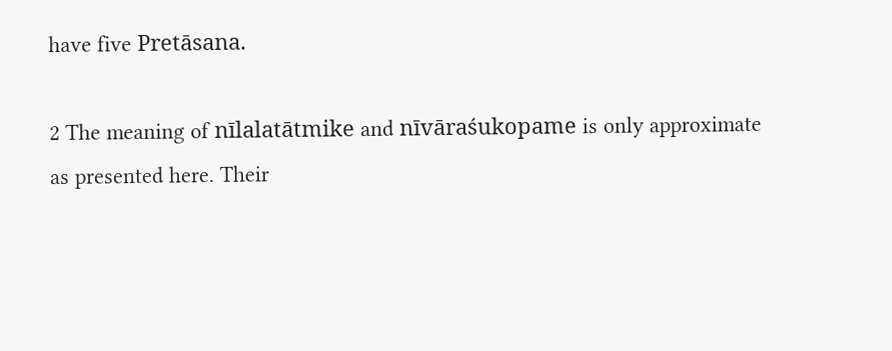have five Pretāsana.

2 The meaning of nīlalatātmike and nīvāraśukopame is only approximate as presented here. Their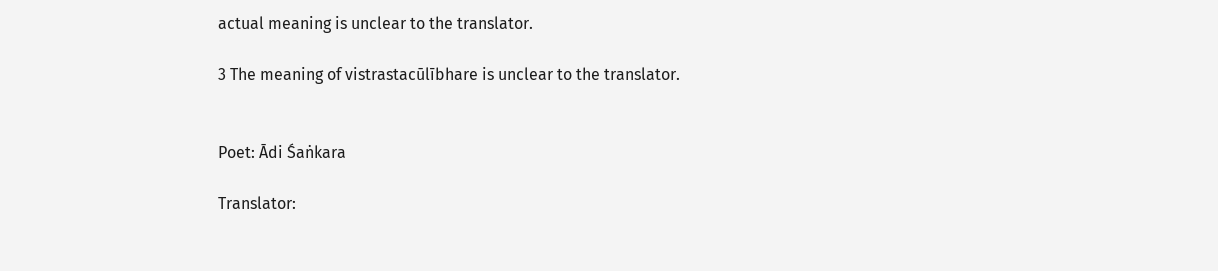actual meaning is unclear to the translator.

3 The meaning of vistrastacūlībhare is unclear to the translator.


Poet: Ādi Śaṅkara

Translator: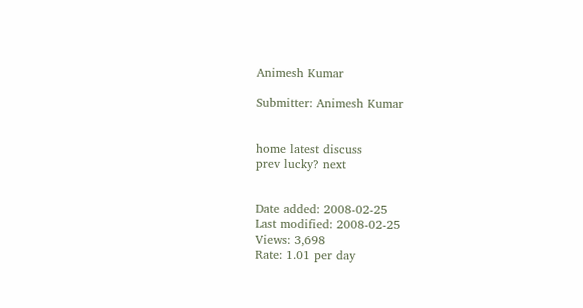Animesh Kumar

Submitter: Animesh Kumar


home latest discuss
prev lucky? next


Date added: 2008-02-25
Last modified: 2008-02-25
Views: 3,698
Rate: 1.01 per day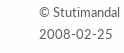© Stutimandal 2008-02-25